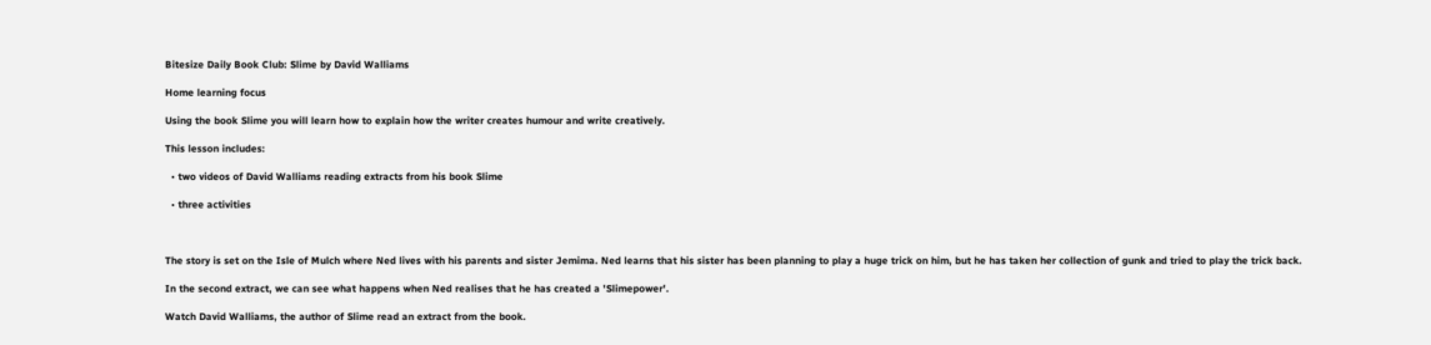Bitesize Daily Book Club: Slime by David Walliams

Home learning focus

Using the book Slime you will learn how to explain how the writer creates humour and write creatively.

This lesson includes:

  • two videos of David Walliams reading extracts from his book Slime

  • three activities



The story is set on the Isle of Mulch where Ned lives with his parents and sister Jemima. Ned learns that his sister has been planning to play a huge trick on him, but he has taken her collection of gunk and tried to play the trick back.

In the second extract, we can see what happens when Ned realises that he has created a 'Slimepower'.

Watch David Walliams, the author of Slime read an extract from the book.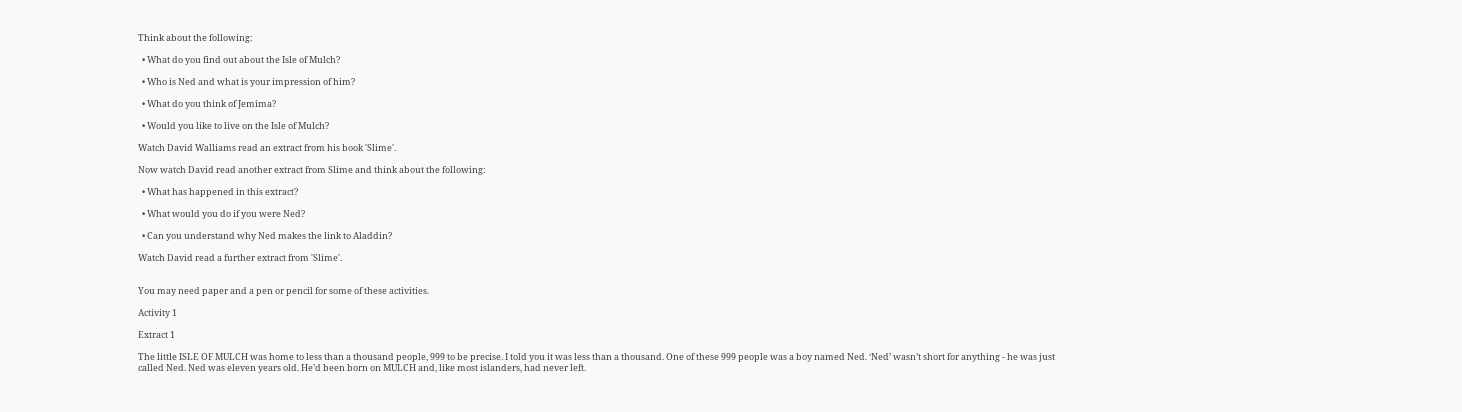Think about the following:

  • What do you find out about the Isle of Mulch?

  • Who is Ned and what is your impression of him?

  • What do you think of Jemima?

  • Would you like to live on the Isle of Mulch?

Watch David Walliams read an extract from his book 'Slime'.

Now watch David read another extract from Slime and think about the following:

  • What has happened in this extract?

  • What would you do if you were Ned?

  • Can you understand why Ned makes the link to Aladdin?

Watch David read a further extract from 'Slime'.


You may need paper and a pen or pencil for some of these activities.

Activity 1

Extract 1

The little ISLE OF MULCH was home to less than a thousand people, 999 to be precise. I told you it was less than a thousand. One of these 999 people was a boy named Ned. ‘Ned’ wasn’t short for anything - he was just called Ned. Ned was eleven years old. He’d been born on MULCH and, like most islanders, had never left.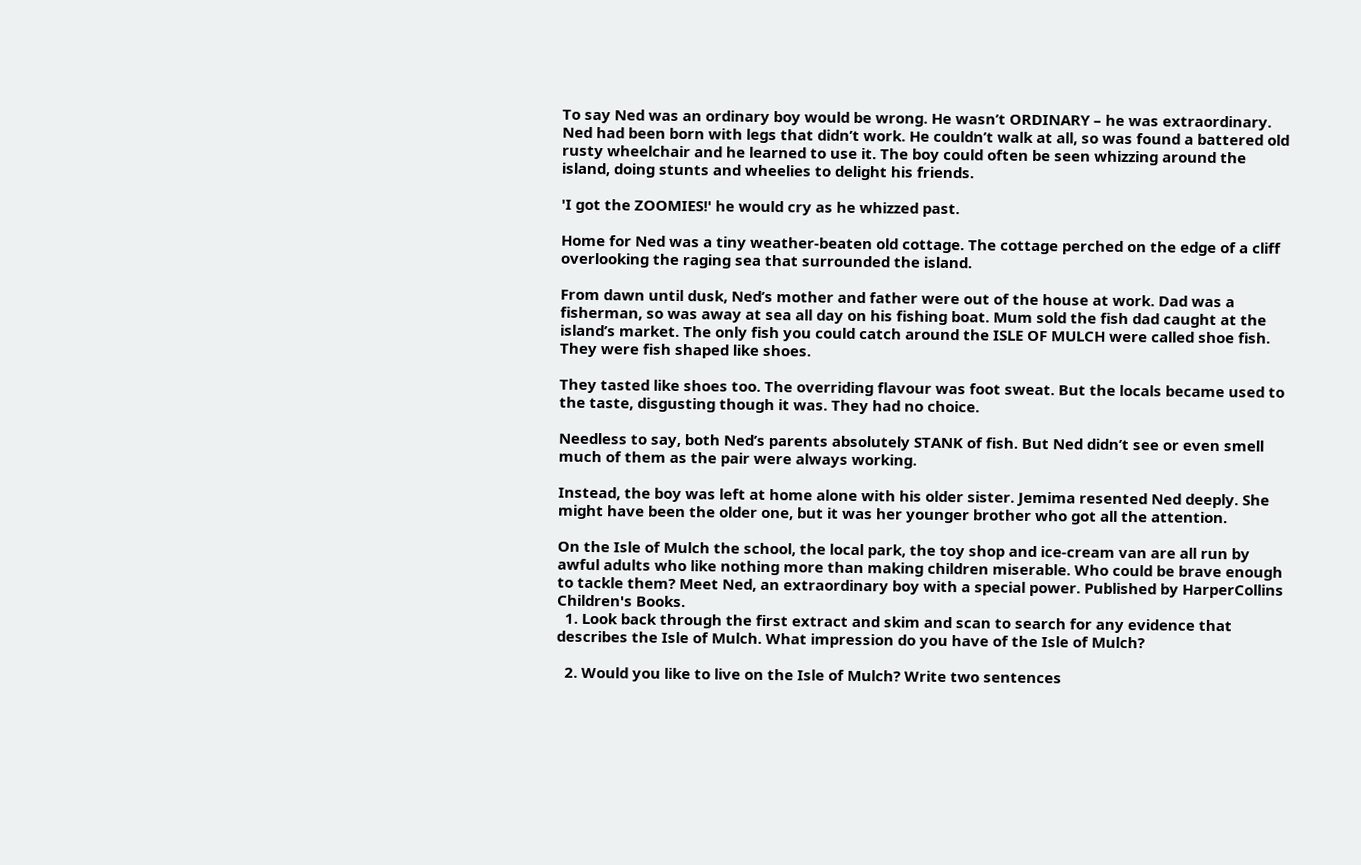To say Ned was an ordinary boy would be wrong. He wasn’t ORDINARY – he was extraordinary. Ned had been born with legs that didn’t work. He couldn’t walk at all, so was found a battered old rusty wheelchair and he learned to use it. The boy could often be seen whizzing around the island, doing stunts and wheelies to delight his friends.

'I got the ZOOMIES!' he would cry as he whizzed past.

Home for Ned was a tiny weather-beaten old cottage. The cottage perched on the edge of a cliff overlooking the raging sea that surrounded the island.

From dawn until dusk, Ned’s mother and father were out of the house at work. Dad was a fisherman, so was away at sea all day on his fishing boat. Mum sold the fish dad caught at the island’s market. The only fish you could catch around the ISLE OF MULCH were called shoe fish. They were fish shaped like shoes.

They tasted like shoes too. The overriding flavour was foot sweat. But the locals became used to the taste, disgusting though it was. They had no choice.

Needless to say, both Ned’s parents absolutely STANK of fish. But Ned didn’t see or even smell much of them as the pair were always working.

Instead, the boy was left at home alone with his older sister. Jemima resented Ned deeply. She might have been the older one, but it was her younger brother who got all the attention.

On the Isle of Mulch the school, the local park, the toy shop and ice-cream van are all run by awful adults who like nothing more than making children miserable. Who could be brave enough to tackle them? Meet Ned, an extraordinary boy with a special power. Published by HarperCollins Children's Books.
  1. Look back through the first extract and skim and scan to search for any evidence that describes the Isle of Mulch. What impression do you have of the Isle of Mulch?

  2. Would you like to live on the Isle of Mulch? Write two sentences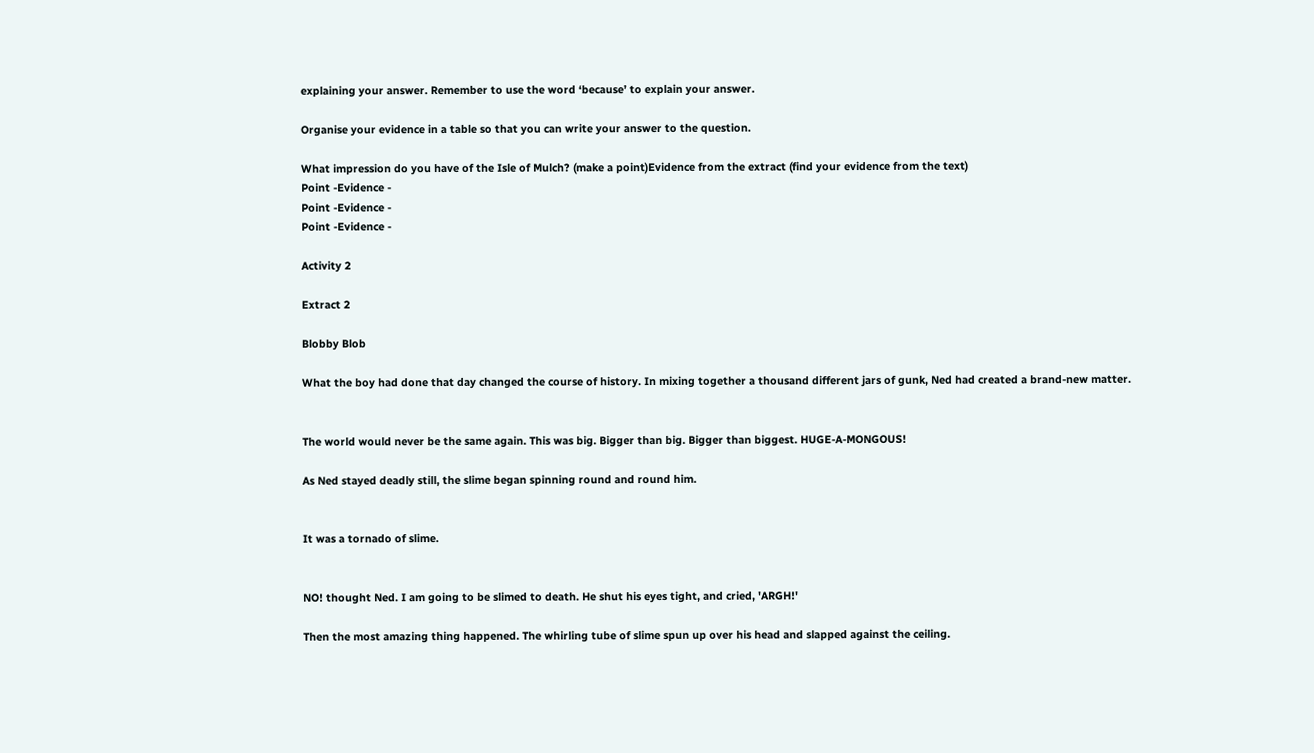explaining your answer. Remember to use the word ‘because’ to explain your answer.

Organise your evidence in a table so that you can write your answer to the question.

What impression do you have of the Isle of Mulch? (make a point)Evidence from the extract (find your evidence from the text)
Point -Evidence -
Point -Evidence -
Point -Evidence -

Activity 2

Extract 2

Blobby Blob

What the boy had done that day changed the course of history. In mixing together a thousand different jars of gunk, Ned had created a brand-new matter.


The world would never be the same again. This was big. Bigger than big. Bigger than biggest. HUGE-A-MONGOUS!

As Ned stayed deadly still, the slime began spinning round and round him.


It was a tornado of slime.


NO! thought Ned. I am going to be slimed to death. He shut his eyes tight, and cried, 'ARGH!'

Then the most amazing thing happened. The whirling tube of slime spun up over his head and slapped against the ceiling.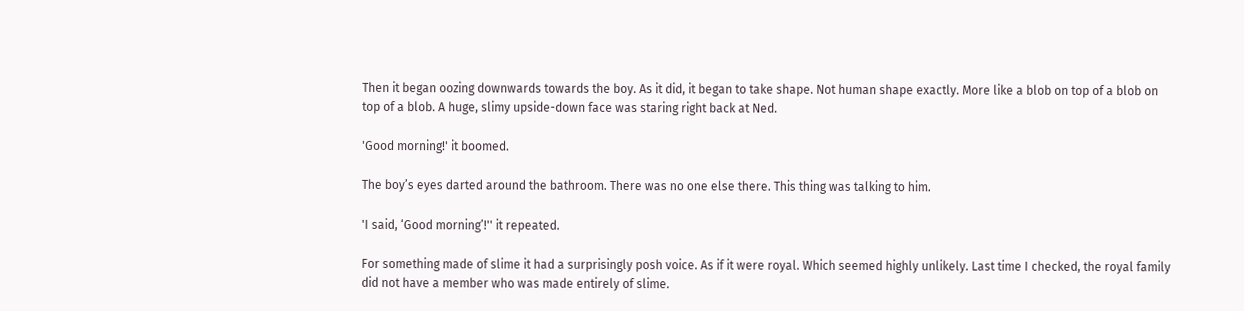Then it began oozing downwards towards the boy. As it did, it began to take shape. Not human shape exactly. More like a blob on top of a blob on top of a blob. A huge, slimy upside-down face was staring right back at Ned.

'Good morning!' it boomed.

The boy’s eyes darted around the bathroom. There was no one else there. This thing was talking to him.

'I said, ‘Good morning’!'' it repeated.

For something made of slime it had a surprisingly posh voice. As if it were royal. Which seemed highly unlikely. Last time I checked, the royal family did not have a member who was made entirely of slime.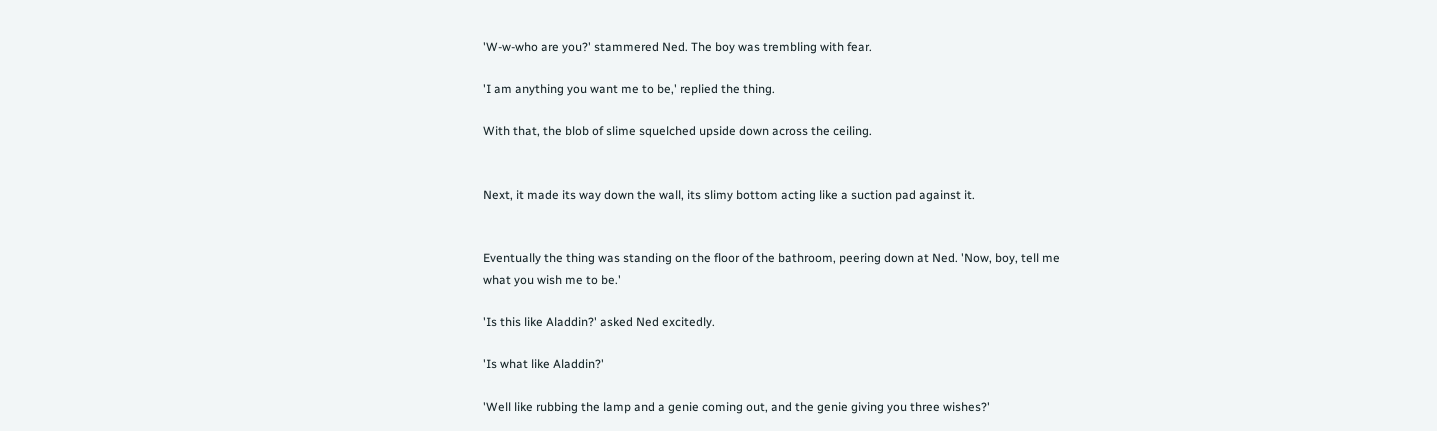'W-w-who are you?' stammered Ned. The boy was trembling with fear.

'I am anything you want me to be,' replied the thing.

With that, the blob of slime squelched upside down across the ceiling.


Next, it made its way down the wall, its slimy bottom acting like a suction pad against it.


Eventually the thing was standing on the floor of the bathroom, peering down at Ned. 'Now, boy, tell me what you wish me to be.'

'Is this like Aladdin?' asked Ned excitedly.

'Is what like Aladdin?'

'Well like rubbing the lamp and a genie coming out, and the genie giving you three wishes?'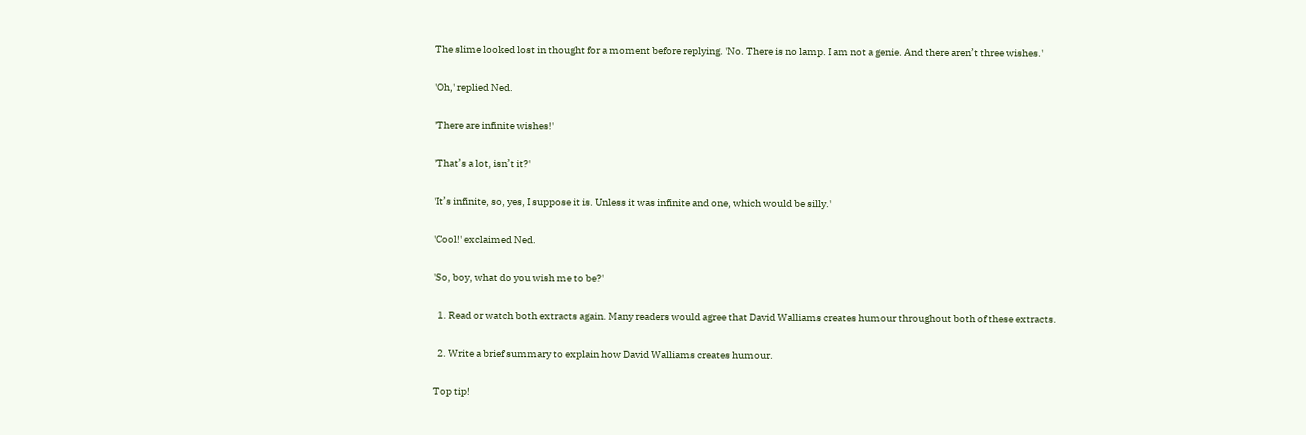The slime looked lost in thought for a moment before replying. 'No. There is no lamp. I am not a genie. And there aren’t three wishes.'

'Oh,' replied Ned.

'There are infinite wishes!'

'That’s a lot, isn’t it?'

'It’s infinite, so, yes, I suppose it is. Unless it was infinite and one, which would be silly.'

'Cool!' exclaimed Ned.

'So, boy, what do you wish me to be?'

  1. Read or watch both extracts again. Many readers would agree that David Walliams creates humour throughout both of these extracts.

  2. Write a brief summary to explain how David Walliams creates humour.

Top tip!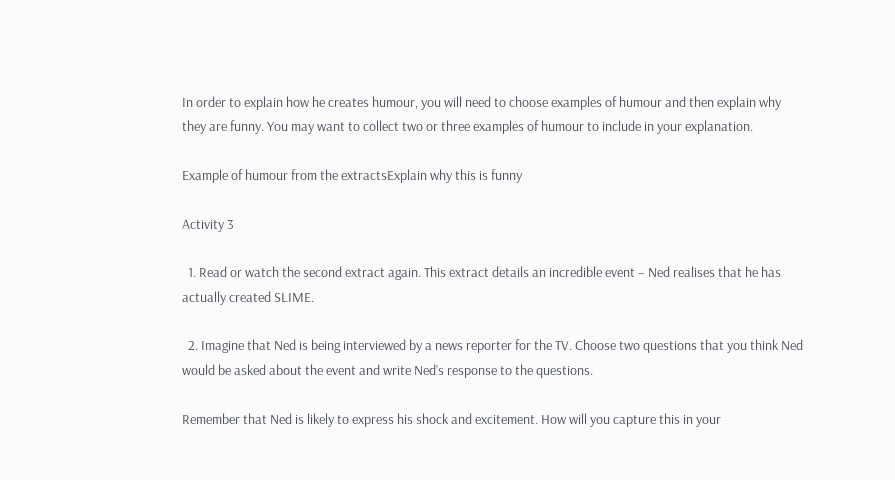In order to explain how he creates humour, you will need to choose examples of humour and then explain why they are funny. You may want to collect two or three examples of humour to include in your explanation.

Example of humour from the extractsExplain why this is funny

Activity 3

  1. Read or watch the second extract again. This extract details an incredible event – Ned realises that he has actually created SLIME.

  2. Imagine that Ned is being interviewed by a news reporter for the TV. Choose two questions that you think Ned would be asked about the event and write Ned’s response to the questions.

Remember that Ned is likely to express his shock and excitement. How will you capture this in your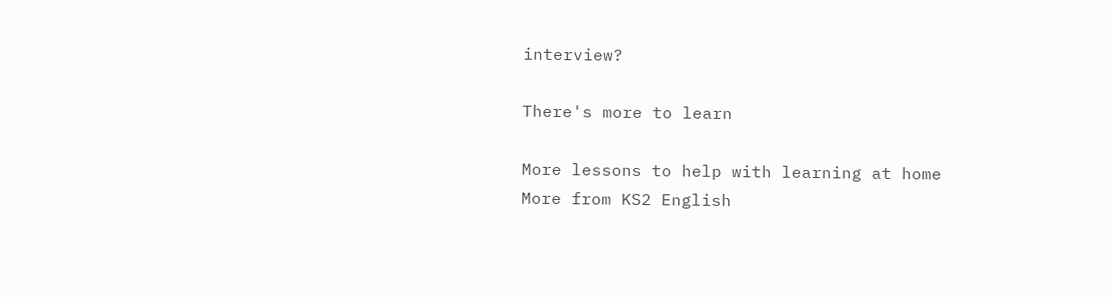interview?

There's more to learn

More lessons to help with learning at home
More from KS2 English